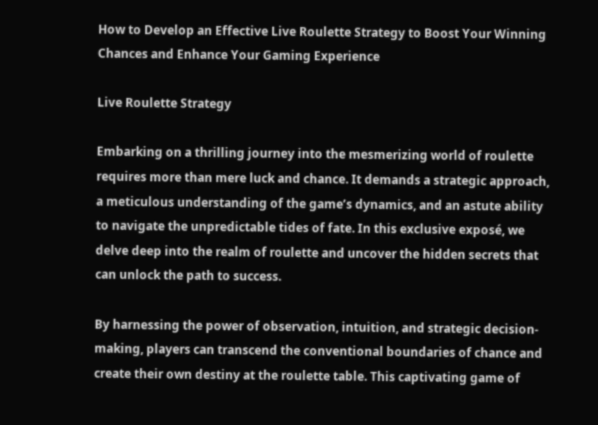How to Develop an Effective Live Roulette Strategy to Boost Your Winning Chances and Enhance Your Gaming Experience

Live Roulette Strategy

Embarking on a thrilling journey into the mesmerizing world of roulette requires more than mere luck and chance. It demands a strategic approach, a meticulous understanding of the game’s dynamics, and an astute ability to navigate the unpredictable tides of fate. In this exclusive exposé, we delve deep into the realm of roulette and uncover the hidden secrets that can unlock the path to success.

By harnessing the power of observation, intuition, and strategic decision-making, players can transcend the conventional boundaries of chance and create their own destiny at the roulette table. This captivating game of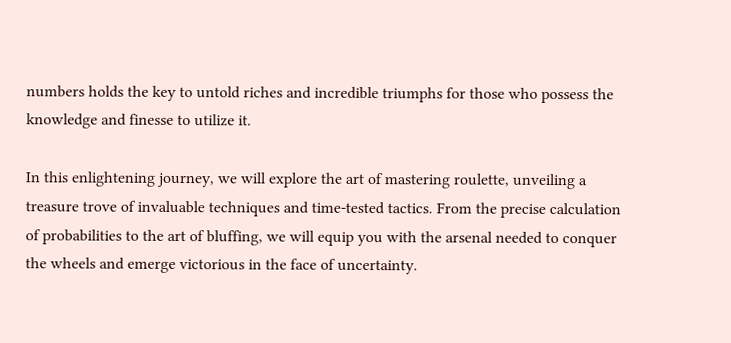numbers holds the key to untold riches and incredible triumphs for those who possess the knowledge and finesse to utilize it.

In this enlightening journey, we will explore the art of mastering roulette, unveiling a treasure trove of invaluable techniques and time-tested tactics. From the precise calculation of probabilities to the art of bluffing, we will equip you with the arsenal needed to conquer the wheels and emerge victorious in the face of uncertainty.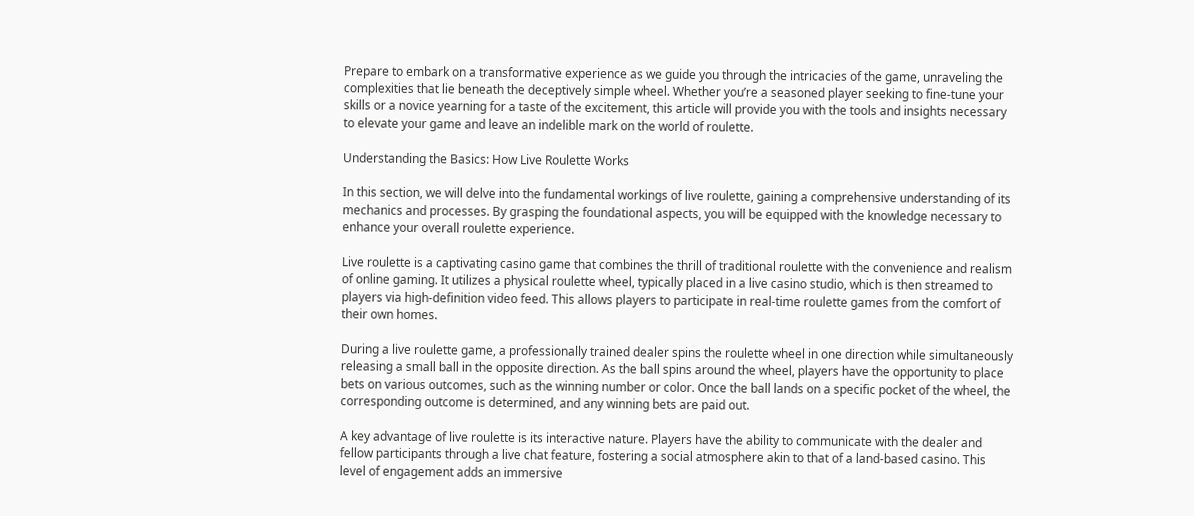Prepare to embark on a transformative experience as we guide you through the intricacies of the game, unraveling the complexities that lie beneath the deceptively simple wheel. Whether you’re a seasoned player seeking to fine-tune your skills or a novice yearning for a taste of the excitement, this article will provide you with the tools and insights necessary to elevate your game and leave an indelible mark on the world of roulette.

Understanding the Basics: How Live Roulette Works

In this section, we will delve into the fundamental workings of live roulette, gaining a comprehensive understanding of its mechanics and processes. By grasping the foundational aspects, you will be equipped with the knowledge necessary to enhance your overall roulette experience.

Live roulette is a captivating casino game that combines the thrill of traditional roulette with the convenience and realism of online gaming. It utilizes a physical roulette wheel, typically placed in a live casino studio, which is then streamed to players via high-definition video feed. This allows players to participate in real-time roulette games from the comfort of their own homes.

During a live roulette game, a professionally trained dealer spins the roulette wheel in one direction while simultaneously releasing a small ball in the opposite direction. As the ball spins around the wheel, players have the opportunity to place bets on various outcomes, such as the winning number or color. Once the ball lands on a specific pocket of the wheel, the corresponding outcome is determined, and any winning bets are paid out.

A key advantage of live roulette is its interactive nature. Players have the ability to communicate with the dealer and fellow participants through a live chat feature, fostering a social atmosphere akin to that of a land-based casino. This level of engagement adds an immersive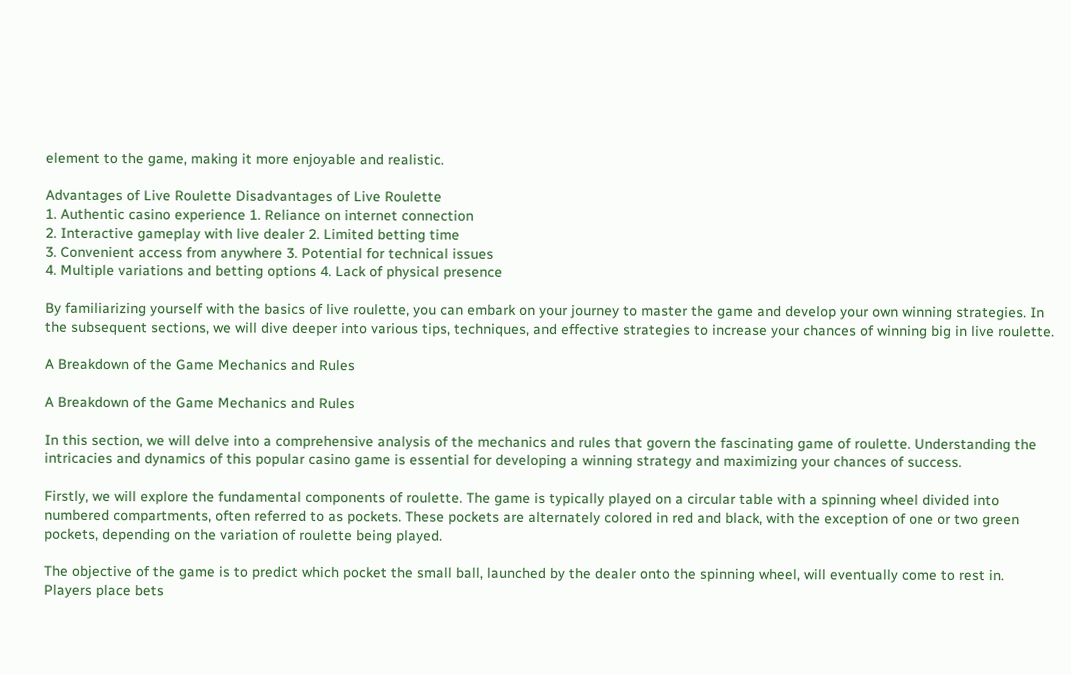element to the game, making it more enjoyable and realistic.

Advantages of Live Roulette Disadvantages of Live Roulette
1. Authentic casino experience 1. Reliance on internet connection
2. Interactive gameplay with live dealer 2. Limited betting time
3. Convenient access from anywhere 3. Potential for technical issues
4. Multiple variations and betting options 4. Lack of physical presence

By familiarizing yourself with the basics of live roulette, you can embark on your journey to master the game and develop your own winning strategies. In the subsequent sections, we will dive deeper into various tips, techniques, and effective strategies to increase your chances of winning big in live roulette.

A Breakdown of the Game Mechanics and Rules

A Breakdown of the Game Mechanics and Rules

In this section, we will delve into a comprehensive analysis of the mechanics and rules that govern the fascinating game of roulette. Understanding the intricacies and dynamics of this popular casino game is essential for developing a winning strategy and maximizing your chances of success.

Firstly, we will explore the fundamental components of roulette. The game is typically played on a circular table with a spinning wheel divided into numbered compartments, often referred to as pockets. These pockets are alternately colored in red and black, with the exception of one or two green pockets, depending on the variation of roulette being played.

The objective of the game is to predict which pocket the small ball, launched by the dealer onto the spinning wheel, will eventually come to rest in. Players place bets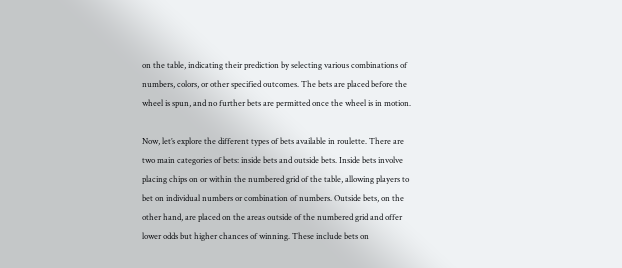on the table, indicating their prediction by selecting various combinations of numbers, colors, or other specified outcomes. The bets are placed before the wheel is spun, and no further bets are permitted once the wheel is in motion.

Now, let’s explore the different types of bets available in roulette. There are two main categories of bets: inside bets and outside bets. Inside bets involve placing chips on or within the numbered grid of the table, allowing players to bet on individual numbers or combination of numbers. Outside bets, on the other hand, are placed on the areas outside of the numbered grid and offer lower odds but higher chances of winning. These include bets on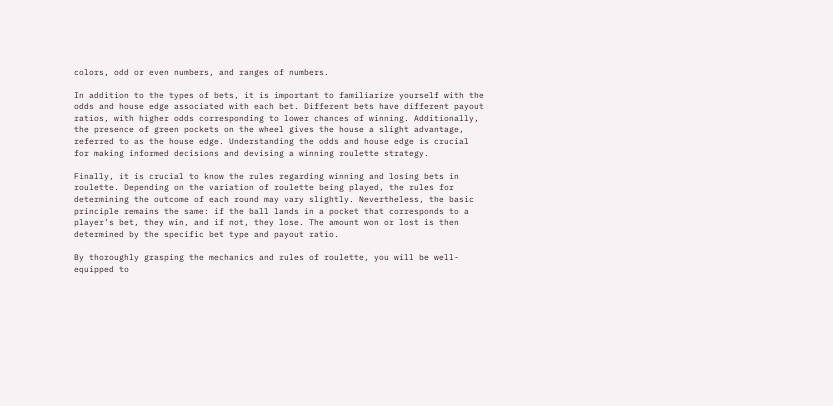colors, odd or even numbers, and ranges of numbers.

In addition to the types of bets, it is important to familiarize yourself with the odds and house edge associated with each bet. Different bets have different payout ratios, with higher odds corresponding to lower chances of winning. Additionally, the presence of green pockets on the wheel gives the house a slight advantage, referred to as the house edge. Understanding the odds and house edge is crucial for making informed decisions and devising a winning roulette strategy.

Finally, it is crucial to know the rules regarding winning and losing bets in roulette. Depending on the variation of roulette being played, the rules for determining the outcome of each round may vary slightly. Nevertheless, the basic principle remains the same: if the ball lands in a pocket that corresponds to a player’s bet, they win, and if not, they lose. The amount won or lost is then determined by the specific bet type and payout ratio.

By thoroughly grasping the mechanics and rules of roulette, you will be well-equipped to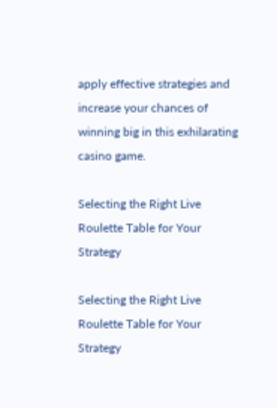apply effective strategies and increase your chances of winning big in this exhilarating casino game.

Selecting the Right Live Roulette Table for Your Strategy

Selecting the Right Live Roulette Table for Your Strategy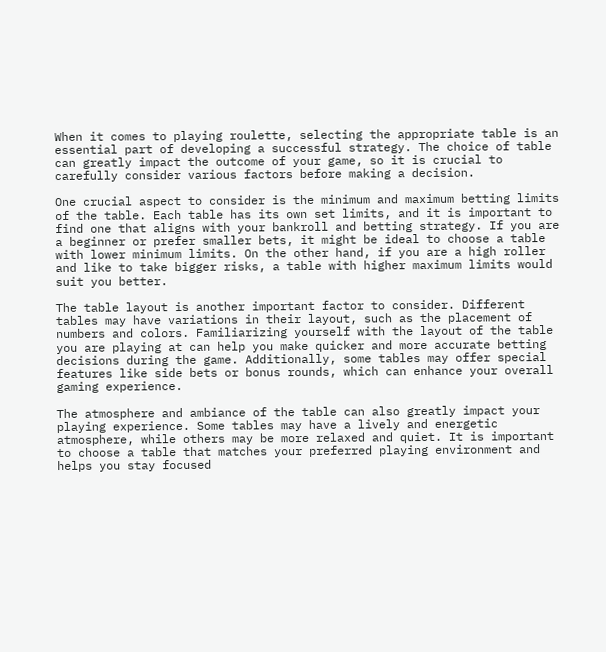When it comes to playing roulette, selecting the appropriate table is an essential part of developing a successful strategy. The choice of table can greatly impact the outcome of your game, so it is crucial to carefully consider various factors before making a decision.

One crucial aspect to consider is the minimum and maximum betting limits of the table. Each table has its own set limits, and it is important to find one that aligns with your bankroll and betting strategy. If you are a beginner or prefer smaller bets, it might be ideal to choose a table with lower minimum limits. On the other hand, if you are a high roller and like to take bigger risks, a table with higher maximum limits would suit you better.

The table layout is another important factor to consider. Different tables may have variations in their layout, such as the placement of numbers and colors. Familiarizing yourself with the layout of the table you are playing at can help you make quicker and more accurate betting decisions during the game. Additionally, some tables may offer special features like side bets or bonus rounds, which can enhance your overall gaming experience.

The atmosphere and ambiance of the table can also greatly impact your playing experience. Some tables may have a lively and energetic atmosphere, while others may be more relaxed and quiet. It is important to choose a table that matches your preferred playing environment and helps you stay focused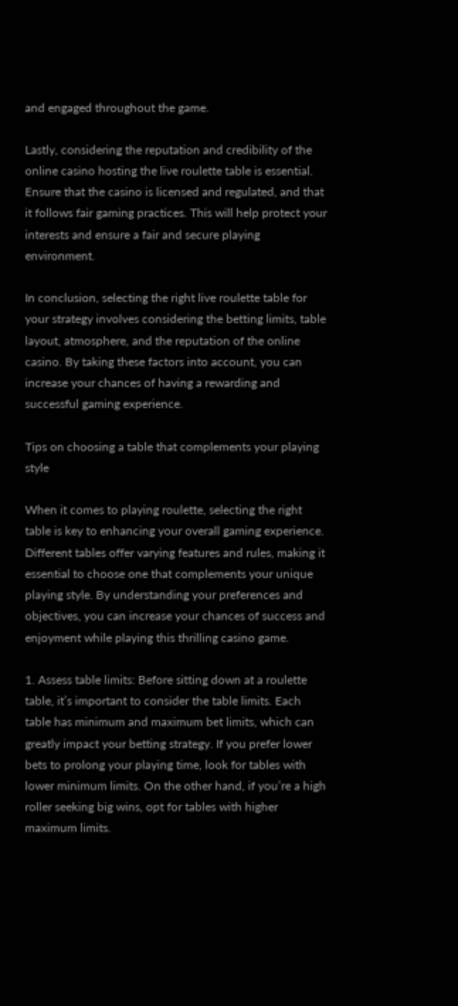and engaged throughout the game.

Lastly, considering the reputation and credibility of the online casino hosting the live roulette table is essential. Ensure that the casino is licensed and regulated, and that it follows fair gaming practices. This will help protect your interests and ensure a fair and secure playing environment.

In conclusion, selecting the right live roulette table for your strategy involves considering the betting limits, table layout, atmosphere, and the reputation of the online casino. By taking these factors into account, you can increase your chances of having a rewarding and successful gaming experience.

Tips on choosing a table that complements your playing style

When it comes to playing roulette, selecting the right table is key to enhancing your overall gaming experience. Different tables offer varying features and rules, making it essential to choose one that complements your unique playing style. By understanding your preferences and objectives, you can increase your chances of success and enjoyment while playing this thrilling casino game.

1. Assess table limits: Before sitting down at a roulette table, it’s important to consider the table limits. Each table has minimum and maximum bet limits, which can greatly impact your betting strategy. If you prefer lower bets to prolong your playing time, look for tables with lower minimum limits. On the other hand, if you’re a high roller seeking big wins, opt for tables with higher maximum limits.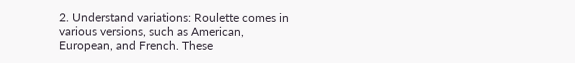2. Understand variations: Roulette comes in various versions, such as American, European, and French. These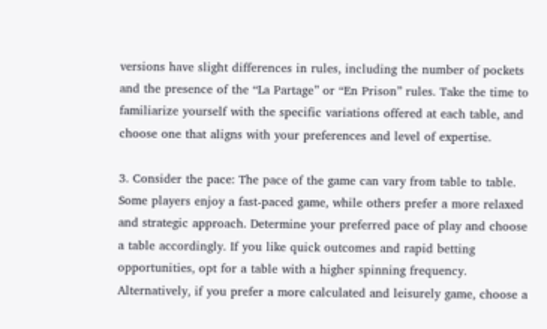versions have slight differences in rules, including the number of pockets and the presence of the “La Partage” or “En Prison” rules. Take the time to familiarize yourself with the specific variations offered at each table, and choose one that aligns with your preferences and level of expertise.

3. Consider the pace: The pace of the game can vary from table to table. Some players enjoy a fast-paced game, while others prefer a more relaxed and strategic approach. Determine your preferred pace of play and choose a table accordingly. If you like quick outcomes and rapid betting opportunities, opt for a table with a higher spinning frequency. Alternatively, if you prefer a more calculated and leisurely game, choose a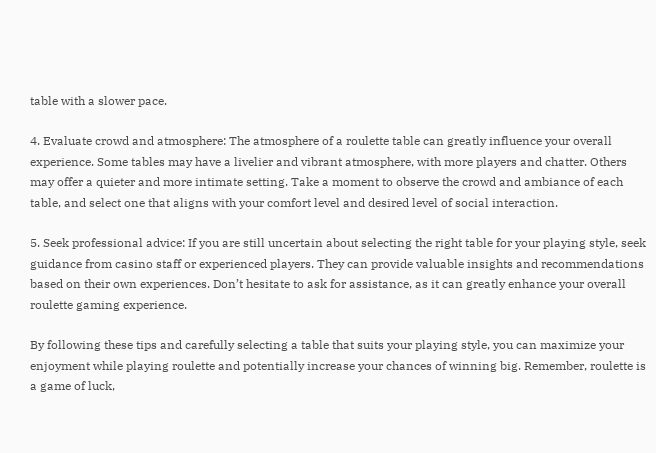table with a slower pace.

4. Evaluate crowd and atmosphere: The atmosphere of a roulette table can greatly influence your overall experience. Some tables may have a livelier and vibrant atmosphere, with more players and chatter. Others may offer a quieter and more intimate setting. Take a moment to observe the crowd and ambiance of each table, and select one that aligns with your comfort level and desired level of social interaction.

5. Seek professional advice: If you are still uncertain about selecting the right table for your playing style, seek guidance from casino staff or experienced players. They can provide valuable insights and recommendations based on their own experiences. Don’t hesitate to ask for assistance, as it can greatly enhance your overall roulette gaming experience.

By following these tips and carefully selecting a table that suits your playing style, you can maximize your enjoyment while playing roulette and potentially increase your chances of winning big. Remember, roulette is a game of luck,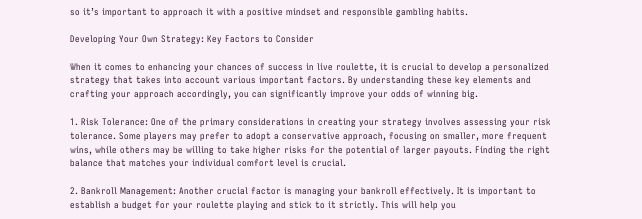so it’s important to approach it with a positive mindset and responsible gambling habits.

Developing Your Own Strategy: Key Factors to Consider

When it comes to enhancing your chances of success in live roulette, it is crucial to develop a personalized strategy that takes into account various important factors. By understanding these key elements and crafting your approach accordingly, you can significantly improve your odds of winning big.

1. Risk Tolerance: One of the primary considerations in creating your strategy involves assessing your risk tolerance. Some players may prefer to adopt a conservative approach, focusing on smaller, more frequent wins, while others may be willing to take higher risks for the potential of larger payouts. Finding the right balance that matches your individual comfort level is crucial.

2. Bankroll Management: Another crucial factor is managing your bankroll effectively. It is important to establish a budget for your roulette playing and stick to it strictly. This will help you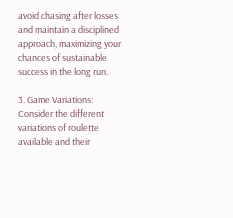avoid chasing after losses and maintain a disciplined approach, maximizing your chances of sustainable success in the long run.

3. Game Variations: Consider the different variations of roulette available and their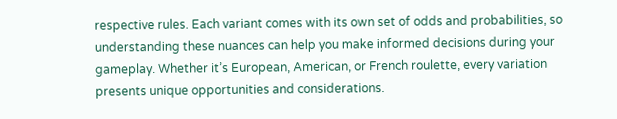respective rules. Each variant comes with its own set of odds and probabilities, so understanding these nuances can help you make informed decisions during your gameplay. Whether it’s European, American, or French roulette, every variation presents unique opportunities and considerations.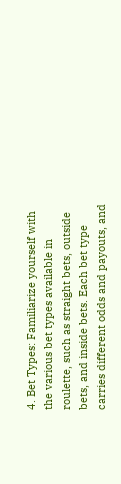4. Bet Types: Familiarize yourself with the various bet types available in roulette, such as straight bets, outside bets, and inside bets. Each bet type carries different odds and payouts, and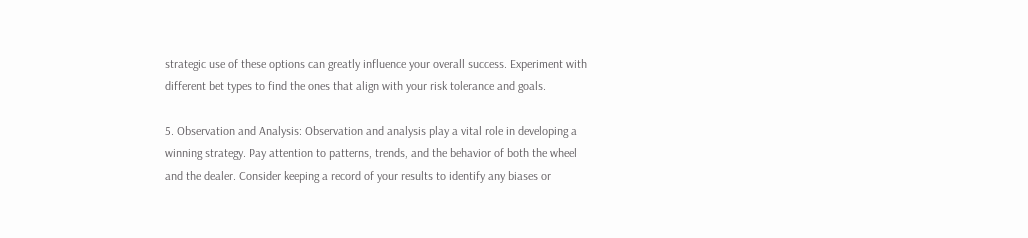strategic use of these options can greatly influence your overall success. Experiment with different bet types to find the ones that align with your risk tolerance and goals.

5. Observation and Analysis: Observation and analysis play a vital role in developing a winning strategy. Pay attention to patterns, trends, and the behavior of both the wheel and the dealer. Consider keeping a record of your results to identify any biases or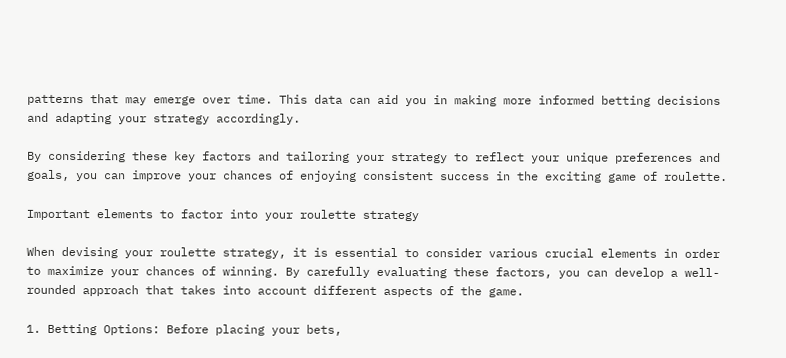patterns that may emerge over time. This data can aid you in making more informed betting decisions and adapting your strategy accordingly.

By considering these key factors and tailoring your strategy to reflect your unique preferences and goals, you can improve your chances of enjoying consistent success in the exciting game of roulette.

Important elements to factor into your roulette strategy

When devising your roulette strategy, it is essential to consider various crucial elements in order to maximize your chances of winning. By carefully evaluating these factors, you can develop a well-rounded approach that takes into account different aspects of the game.

1. Betting Options: Before placing your bets,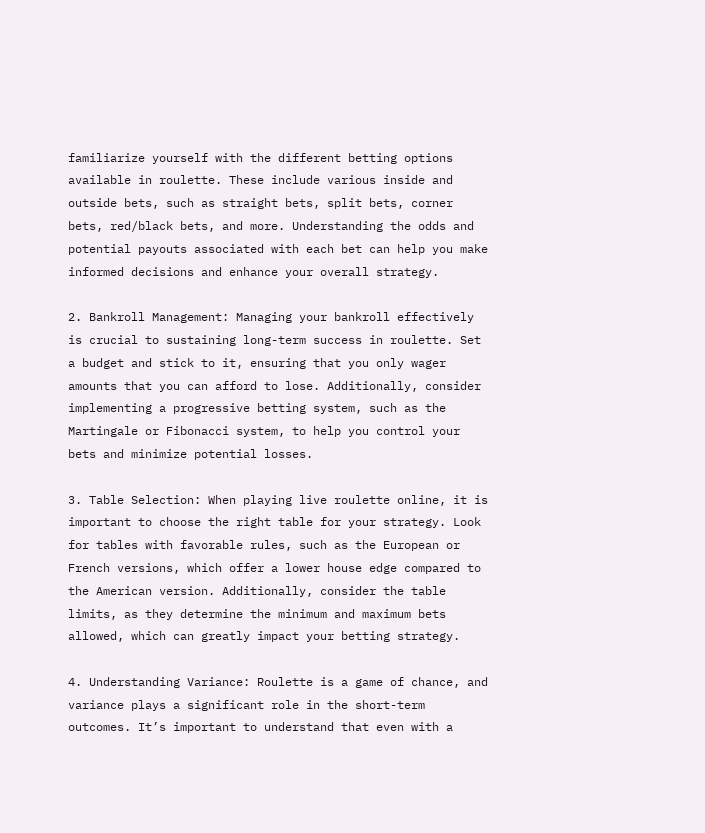familiarize yourself with the different betting options available in roulette. These include various inside and outside bets, such as straight bets, split bets, corner bets, red/black bets, and more. Understanding the odds and potential payouts associated with each bet can help you make informed decisions and enhance your overall strategy.

2. Bankroll Management: Managing your bankroll effectively is crucial to sustaining long-term success in roulette. Set a budget and stick to it, ensuring that you only wager amounts that you can afford to lose. Additionally, consider implementing a progressive betting system, such as the Martingale or Fibonacci system, to help you control your bets and minimize potential losses.

3. Table Selection: When playing live roulette online, it is important to choose the right table for your strategy. Look for tables with favorable rules, such as the European or French versions, which offer a lower house edge compared to the American version. Additionally, consider the table limits, as they determine the minimum and maximum bets allowed, which can greatly impact your betting strategy.

4. Understanding Variance: Roulette is a game of chance, and variance plays a significant role in the short-term outcomes. It’s important to understand that even with a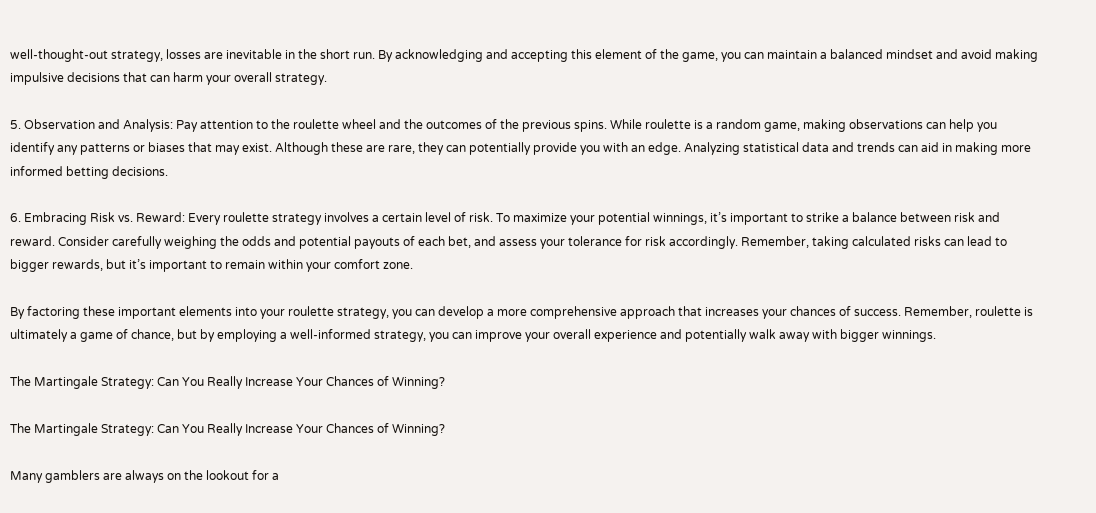well-thought-out strategy, losses are inevitable in the short run. By acknowledging and accepting this element of the game, you can maintain a balanced mindset and avoid making impulsive decisions that can harm your overall strategy.

5. Observation and Analysis: Pay attention to the roulette wheel and the outcomes of the previous spins. While roulette is a random game, making observations can help you identify any patterns or biases that may exist. Although these are rare, they can potentially provide you with an edge. Analyzing statistical data and trends can aid in making more informed betting decisions.

6. Embracing Risk vs. Reward: Every roulette strategy involves a certain level of risk. To maximize your potential winnings, it’s important to strike a balance between risk and reward. Consider carefully weighing the odds and potential payouts of each bet, and assess your tolerance for risk accordingly. Remember, taking calculated risks can lead to bigger rewards, but it’s important to remain within your comfort zone.

By factoring these important elements into your roulette strategy, you can develop a more comprehensive approach that increases your chances of success. Remember, roulette is ultimately a game of chance, but by employing a well-informed strategy, you can improve your overall experience and potentially walk away with bigger winnings.

The Martingale Strategy: Can You Really Increase Your Chances of Winning?

The Martingale Strategy: Can You Really Increase Your Chances of Winning?

Many gamblers are always on the lookout for a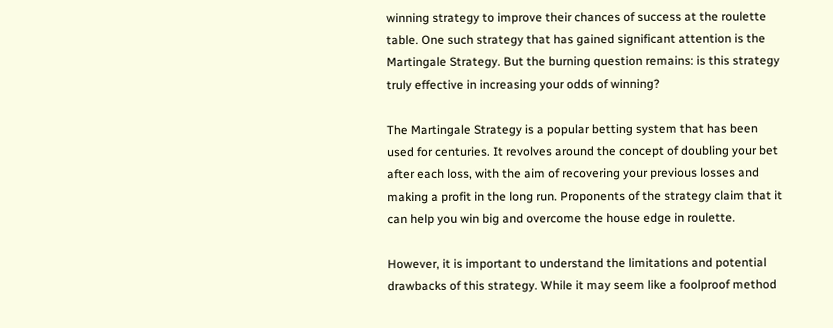winning strategy to improve their chances of success at the roulette table. One such strategy that has gained significant attention is the Martingale Strategy. But the burning question remains: is this strategy truly effective in increasing your odds of winning?

The Martingale Strategy is a popular betting system that has been used for centuries. It revolves around the concept of doubling your bet after each loss, with the aim of recovering your previous losses and making a profit in the long run. Proponents of the strategy claim that it can help you win big and overcome the house edge in roulette.

However, it is important to understand the limitations and potential drawbacks of this strategy. While it may seem like a foolproof method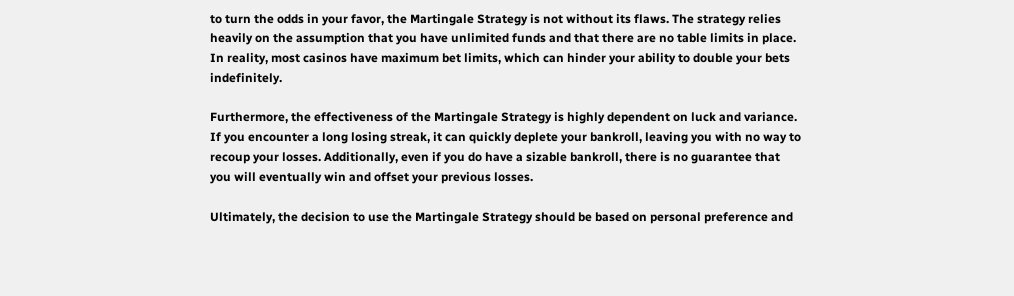to turn the odds in your favor, the Martingale Strategy is not without its flaws. The strategy relies heavily on the assumption that you have unlimited funds and that there are no table limits in place. In reality, most casinos have maximum bet limits, which can hinder your ability to double your bets indefinitely.

Furthermore, the effectiveness of the Martingale Strategy is highly dependent on luck and variance. If you encounter a long losing streak, it can quickly deplete your bankroll, leaving you with no way to recoup your losses. Additionally, even if you do have a sizable bankroll, there is no guarantee that you will eventually win and offset your previous losses.

Ultimately, the decision to use the Martingale Strategy should be based on personal preference and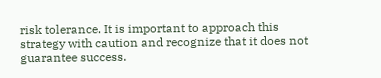risk tolerance. It is important to approach this strategy with caution and recognize that it does not guarantee success.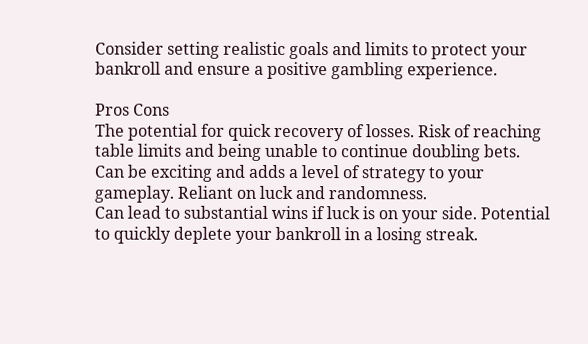Consider setting realistic goals and limits to protect your bankroll and ensure a positive gambling experience.

Pros Cons
The potential for quick recovery of losses. Risk of reaching table limits and being unable to continue doubling bets.
Can be exciting and adds a level of strategy to your gameplay. Reliant on luck and randomness.
Can lead to substantial wins if luck is on your side. Potential to quickly deplete your bankroll in a losing streak.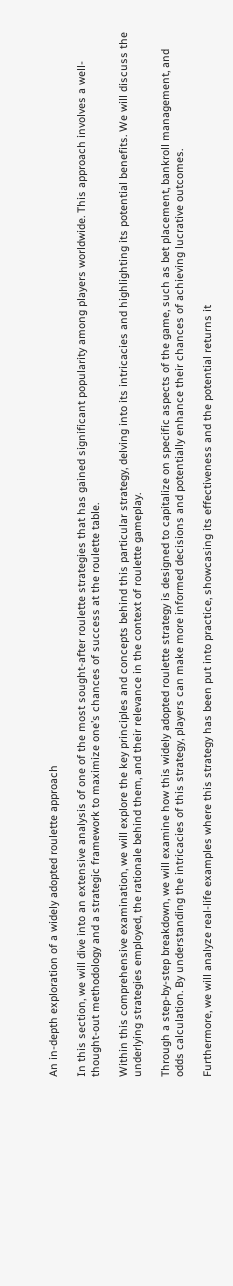An in-depth exploration of a widely adopted roulette approach

In this section, we will dive into an extensive analysis of one of the most sought-after roulette strategies that has gained significant popularity among players worldwide. This approach involves a well-thought-out methodology and a strategic framework to maximize one’s chances of success at the roulette table.

Within this comprehensive examination, we will explore the key principles and concepts behind this particular strategy, delving into its intricacies and highlighting its potential benefits. We will discuss the underlying strategies employed, the rationale behind them, and their relevance in the context of roulette gameplay.

Through a step-by-step breakdown, we will examine how this widely adopted roulette strategy is designed to capitalize on specific aspects of the game, such as bet placement, bankroll management, and odds calculation. By understanding the intricacies of this strategy, players can make more informed decisions and potentially enhance their chances of achieving lucrative outcomes.

Furthermore, we will analyze real-life examples where this strategy has been put into practice, showcasing its effectiveness and the potential returns it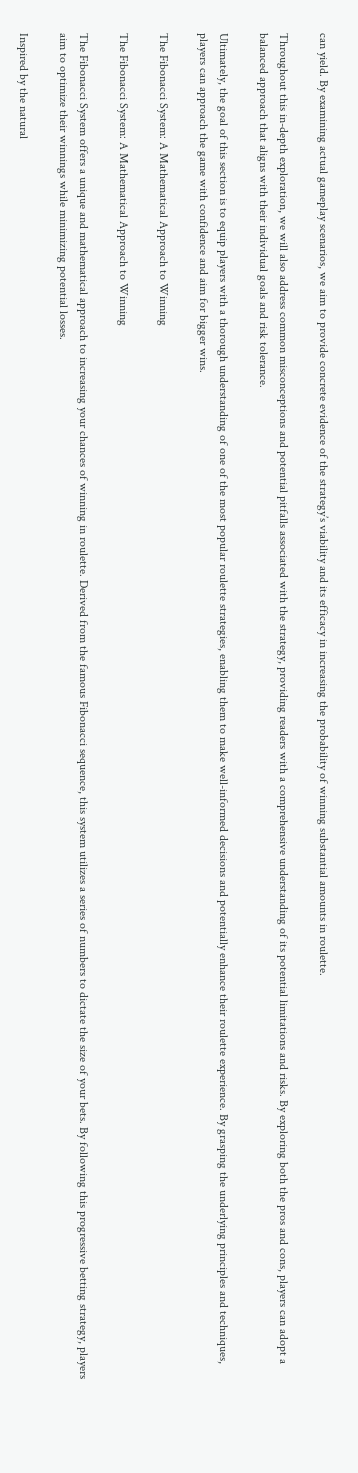can yield. By examining actual gameplay scenarios, we aim to provide concrete evidence of the strategy’s viability and its efficacy in increasing the probability of winning substantial amounts in roulette.

Throughout this in-depth exploration, we will also address common misconceptions and potential pitfalls associated with the strategy, providing readers with a comprehensive understanding of its potential limitations and risks. By exploring both the pros and cons, players can adopt a balanced approach that aligns with their individual goals and risk tolerance.

Ultimately, the goal of this section is to equip players with a thorough understanding of one of the most popular roulette strategies, enabling them to make well-informed decisions and potentially enhance their roulette experience. By grasping the underlying principles and techniques, players can approach the game with confidence and aim for bigger wins.

The Fibonacci System: A Mathematical Approach to Winning

The Fibonacci System: A Mathematical Approach to Winning

The Fibonacci System offers a unique and mathematical approach to increasing your chances of winning in roulette. Derived from the famous Fibonacci sequence, this system utilizes a series of numbers to dictate the size of your bets. By following this progressive betting strategy, players aim to optimize their winnings while minimizing potential losses.

Inspired by the natural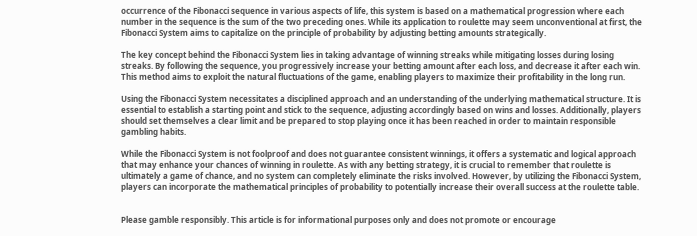occurrence of the Fibonacci sequence in various aspects of life, this system is based on a mathematical progression where each number in the sequence is the sum of the two preceding ones. While its application to roulette may seem unconventional at first, the Fibonacci System aims to capitalize on the principle of probability by adjusting betting amounts strategically.

The key concept behind the Fibonacci System lies in taking advantage of winning streaks while mitigating losses during losing streaks. By following the sequence, you progressively increase your betting amount after each loss, and decrease it after each win. This method aims to exploit the natural fluctuations of the game, enabling players to maximize their profitability in the long run.

Using the Fibonacci System necessitates a disciplined approach and an understanding of the underlying mathematical structure. It is essential to establish a starting point and stick to the sequence, adjusting accordingly based on wins and losses. Additionally, players should set themselves a clear limit and be prepared to stop playing once it has been reached in order to maintain responsible gambling habits.

While the Fibonacci System is not foolproof and does not guarantee consistent winnings, it offers a systematic and logical approach that may enhance your chances of winning in roulette. As with any betting strategy, it is crucial to remember that roulette is ultimately a game of chance, and no system can completely eliminate the risks involved. However, by utilizing the Fibonacci System, players can incorporate the mathematical principles of probability to potentially increase their overall success at the roulette table.


Please gamble responsibly. This article is for informational purposes only and does not promote or encourage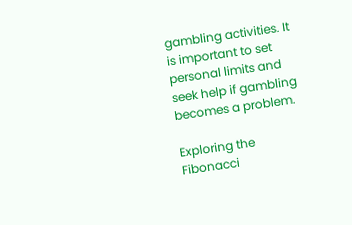gambling activities. It is important to set personal limits and seek help if gambling becomes a problem.

Exploring the Fibonacci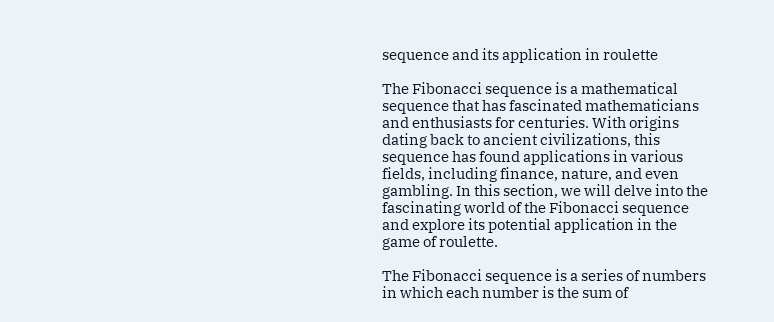sequence and its application in roulette

The Fibonacci sequence is a mathematical sequence that has fascinated mathematicians and enthusiasts for centuries. With origins dating back to ancient civilizations, this sequence has found applications in various fields, including finance, nature, and even gambling. In this section, we will delve into the fascinating world of the Fibonacci sequence and explore its potential application in the game of roulette.

The Fibonacci sequence is a series of numbers in which each number is the sum of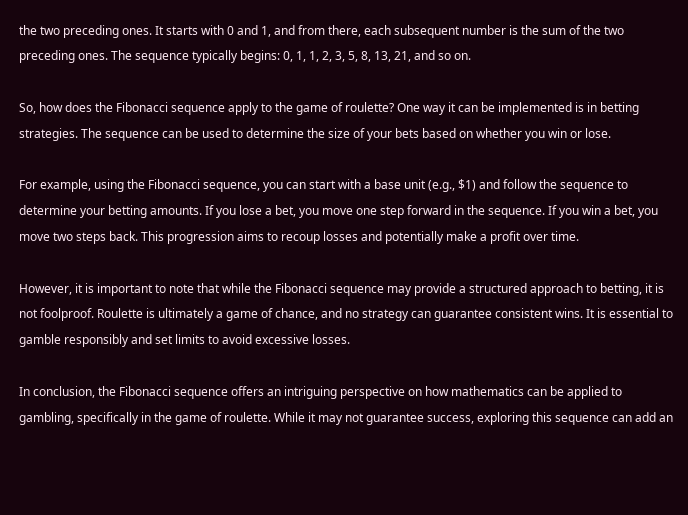the two preceding ones. It starts with 0 and 1, and from there, each subsequent number is the sum of the two preceding ones. The sequence typically begins: 0, 1, 1, 2, 3, 5, 8, 13, 21, and so on.

So, how does the Fibonacci sequence apply to the game of roulette? One way it can be implemented is in betting strategies. The sequence can be used to determine the size of your bets based on whether you win or lose.

For example, using the Fibonacci sequence, you can start with a base unit (e.g., $1) and follow the sequence to determine your betting amounts. If you lose a bet, you move one step forward in the sequence. If you win a bet, you move two steps back. This progression aims to recoup losses and potentially make a profit over time.

However, it is important to note that while the Fibonacci sequence may provide a structured approach to betting, it is not foolproof. Roulette is ultimately a game of chance, and no strategy can guarantee consistent wins. It is essential to gamble responsibly and set limits to avoid excessive losses.

In conclusion, the Fibonacci sequence offers an intriguing perspective on how mathematics can be applied to gambling, specifically in the game of roulette. While it may not guarantee success, exploring this sequence can add an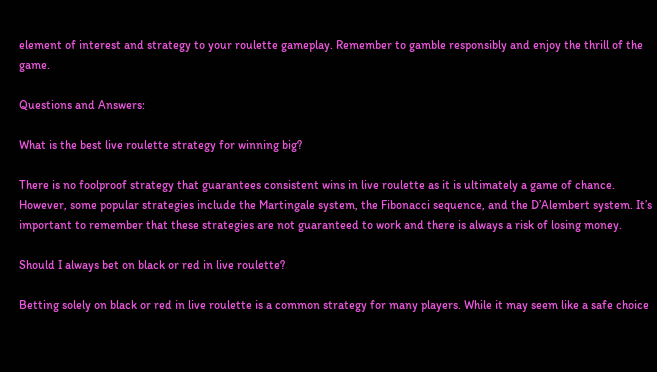element of interest and strategy to your roulette gameplay. Remember to gamble responsibly and enjoy the thrill of the game.

Questions and Answers:

What is the best live roulette strategy for winning big?

There is no foolproof strategy that guarantees consistent wins in live roulette as it is ultimately a game of chance. However, some popular strategies include the Martingale system, the Fibonacci sequence, and the D’Alembert system. It’s important to remember that these strategies are not guaranteed to work and there is always a risk of losing money.

Should I always bet on black or red in live roulette?

Betting solely on black or red in live roulette is a common strategy for many players. While it may seem like a safe choice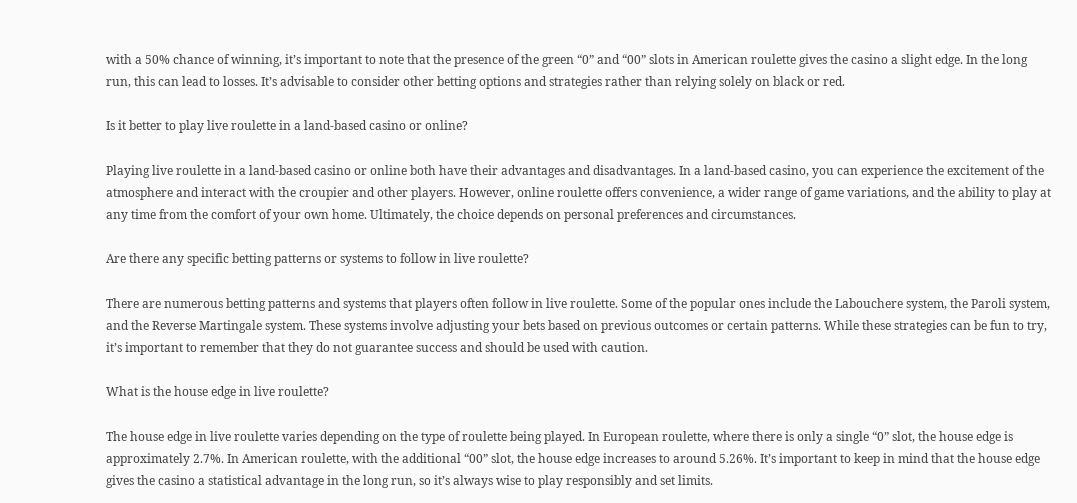with a 50% chance of winning, it’s important to note that the presence of the green “0” and “00” slots in American roulette gives the casino a slight edge. In the long run, this can lead to losses. It’s advisable to consider other betting options and strategies rather than relying solely on black or red.

Is it better to play live roulette in a land-based casino or online?

Playing live roulette in a land-based casino or online both have their advantages and disadvantages. In a land-based casino, you can experience the excitement of the atmosphere and interact with the croupier and other players. However, online roulette offers convenience, a wider range of game variations, and the ability to play at any time from the comfort of your own home. Ultimately, the choice depends on personal preferences and circumstances.

Are there any specific betting patterns or systems to follow in live roulette?

There are numerous betting patterns and systems that players often follow in live roulette. Some of the popular ones include the Labouchere system, the Paroli system, and the Reverse Martingale system. These systems involve adjusting your bets based on previous outcomes or certain patterns. While these strategies can be fun to try, it’s important to remember that they do not guarantee success and should be used with caution.

What is the house edge in live roulette?

The house edge in live roulette varies depending on the type of roulette being played. In European roulette, where there is only a single “0” slot, the house edge is approximately 2.7%. In American roulette, with the additional “00” slot, the house edge increases to around 5.26%. It’s important to keep in mind that the house edge gives the casino a statistical advantage in the long run, so it’s always wise to play responsibly and set limits.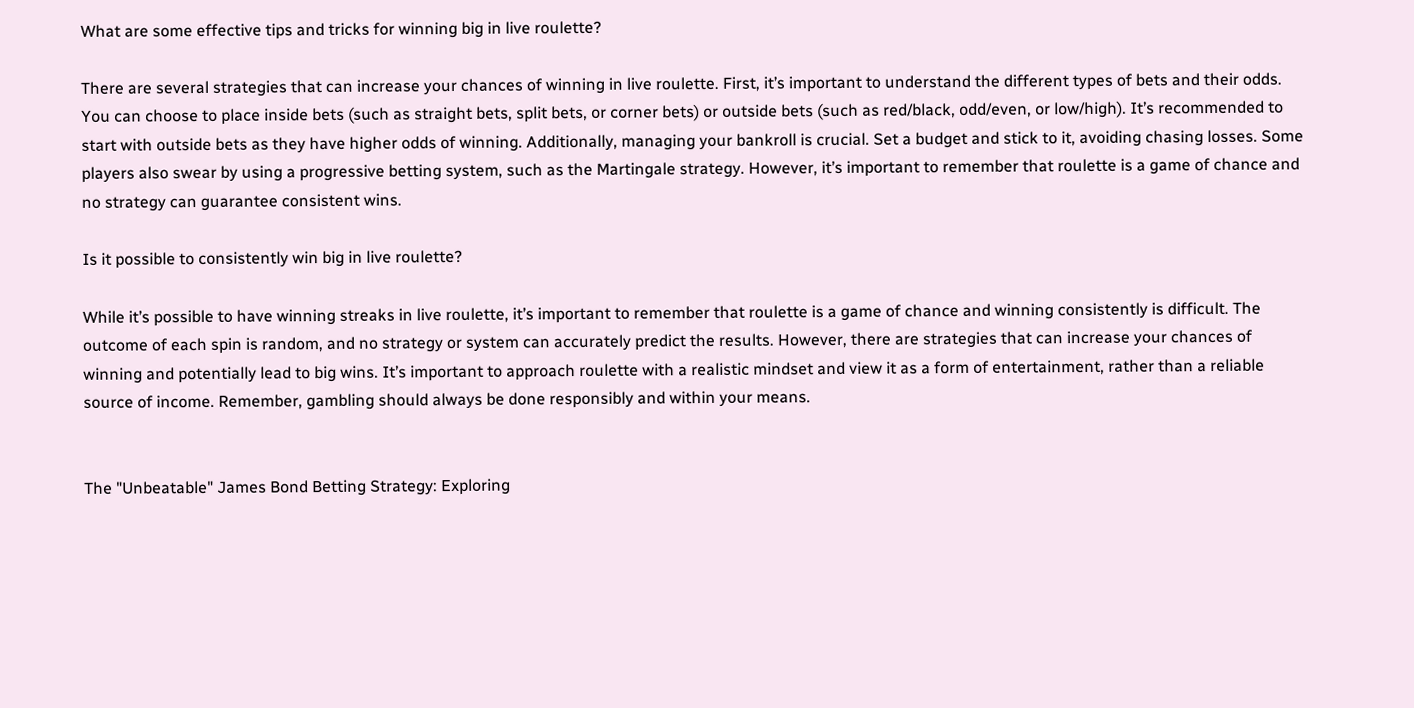What are some effective tips and tricks for winning big in live roulette?

There are several strategies that can increase your chances of winning in live roulette. First, it’s important to understand the different types of bets and their odds. You can choose to place inside bets (such as straight bets, split bets, or corner bets) or outside bets (such as red/black, odd/even, or low/high). It’s recommended to start with outside bets as they have higher odds of winning. Additionally, managing your bankroll is crucial. Set a budget and stick to it, avoiding chasing losses. Some players also swear by using a progressive betting system, such as the Martingale strategy. However, it’s important to remember that roulette is a game of chance and no strategy can guarantee consistent wins.

Is it possible to consistently win big in live roulette?

While it’s possible to have winning streaks in live roulette, it’s important to remember that roulette is a game of chance and winning consistently is difficult. The outcome of each spin is random, and no strategy or system can accurately predict the results. However, there are strategies that can increase your chances of winning and potentially lead to big wins. It’s important to approach roulette with a realistic mindset and view it as a form of entertainment, rather than a reliable source of income. Remember, gambling should always be done responsibly and within your means.


The "Unbeatable" James Bond Betting Strategy: Exploring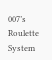007’s Roulette System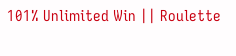101% Unlimited Win || Roulette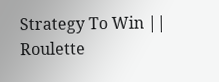Strategy To Win || Roulette